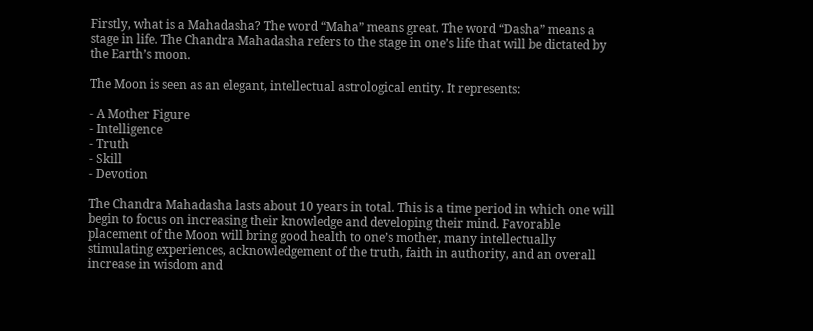Firstly, what is a Mahadasha? The word “Maha” means great. The word “Dasha” means a stage in life. The Chandra Mahadasha refers to the stage in one’s life that will be dictated by the Earth’s moon.

The Moon is seen as an elegant, intellectual astrological entity. It represents:

- A Mother Figure
- Intelligence
- Truth
- Skill
- Devotion

The Chandra Mahadasha lasts about 10 years in total. This is a time period in which one will begin to focus on increasing their knowledge and developing their mind. Favorable placement of the Moon will bring good health to one’s mother, many intellectually stimulating experiences, acknowledgement of the truth, faith in authority, and an overall increase in wisdom and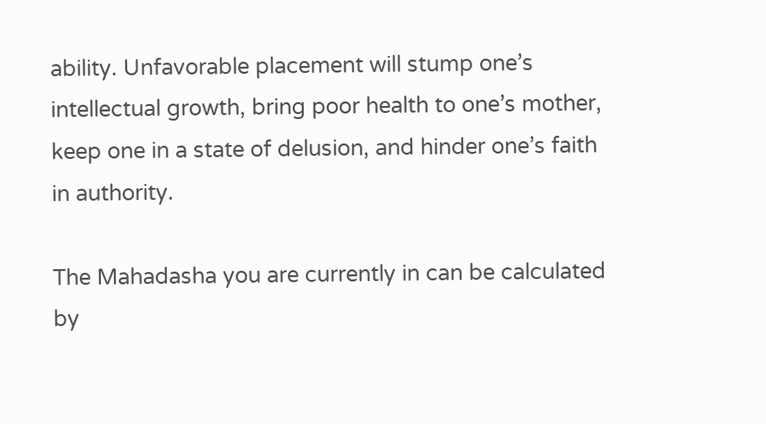ability. Unfavorable placement will stump one’s intellectual growth, bring poor health to one’s mother, keep one in a state of delusion, and hinder one’s faith in authority.

The Mahadasha you are currently in can be calculated by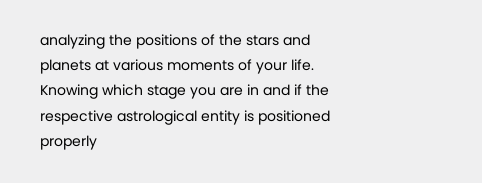analyzing the positions of the stars and planets at various moments of your life. Knowing which stage you are in and if the respective astrological entity is positioned properly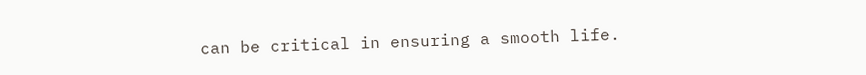can be critical in ensuring a smooth life.